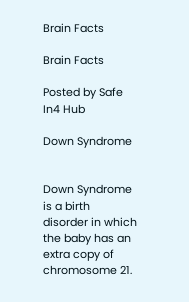Brain Facts

Brain Facts

Posted by Safe In4 Hub

Down Syndrome


Down Syndrome is a birth disorder in which the baby has an extra copy of chromosome 21.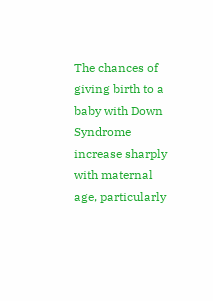The chances of giving birth to a baby with Down Syndrome increase sharply with maternal age, particularly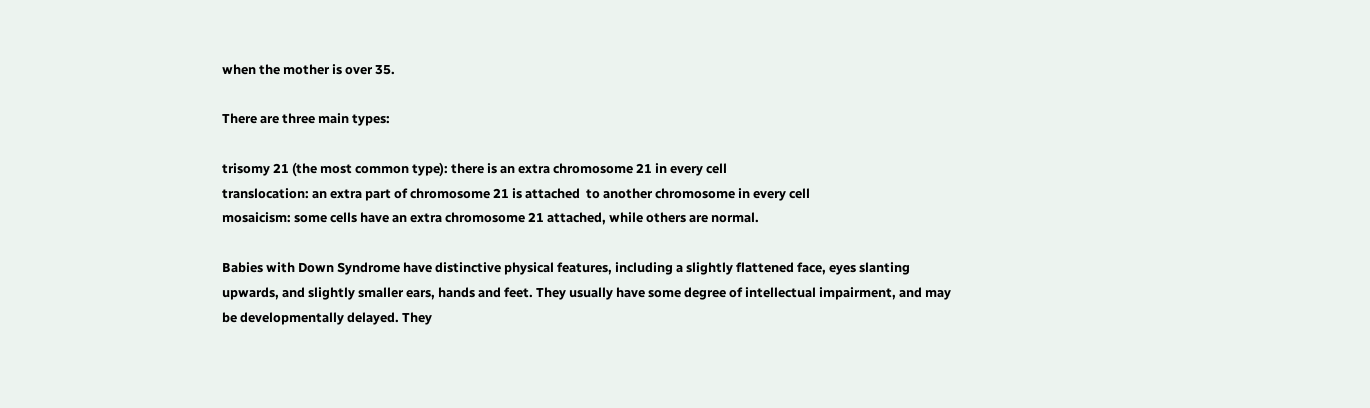when the mother is over 35.

There are three main types:

trisomy 21 (the most common type): there is an extra chromosome 21 in every cell
translocation: an extra part of chromosome 21 is attached  to another chromosome in every cell
mosaicism: some cells have an extra chromosome 21 attached, while others are normal.

Babies with Down Syndrome have distinctive physical features, including a slightly flattened face, eyes slanting upwards, and slightly smaller ears, hands and feet. They usually have some degree of intellectual impairment, and may be developmentally delayed. They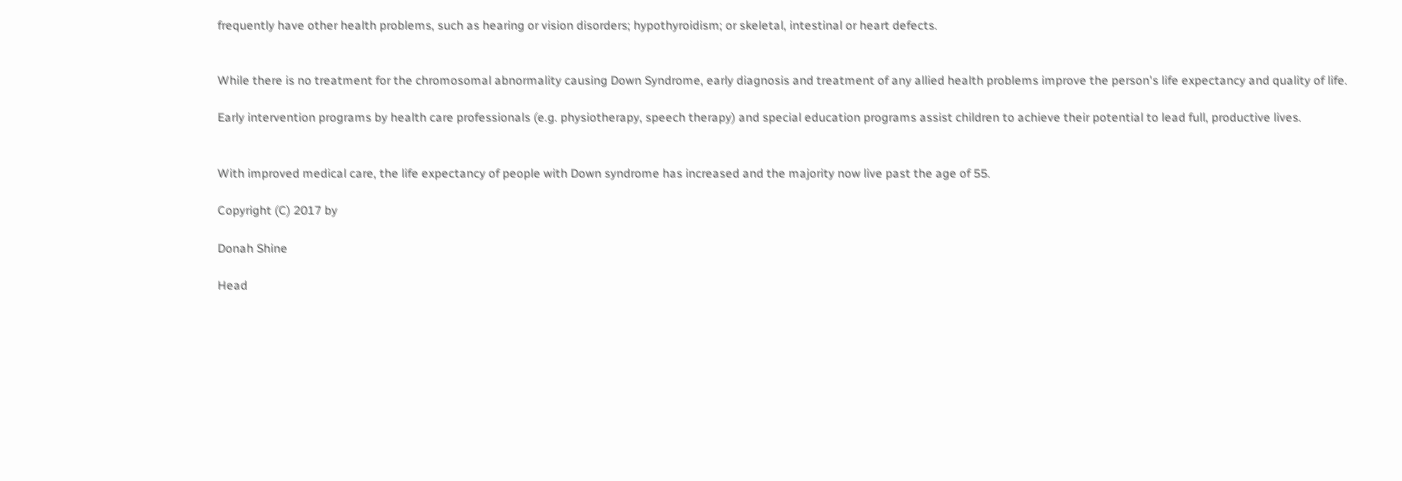frequently have other health problems, such as hearing or vision disorders; hypothyroidism; or skeletal, intestinal or heart defects.


While there is no treatment for the chromosomal abnormality causing Down Syndrome, early diagnosis and treatment of any allied health problems improve the person's life expectancy and quality of life.

Early intervention programs by health care professionals (e.g. physiotherapy, speech therapy) and special education programs assist children to achieve their potential to lead full, productive lives.


With improved medical care, the life expectancy of people with Down syndrome has increased and the majority now live past the age of 55.

Copyright (C) 2017 by

Donah Shine

Head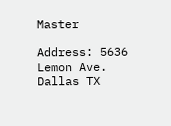Master

Address: 5636 Lemon Ave.
Dallas TX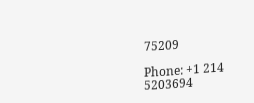75209

Phone: +1 214 5203694